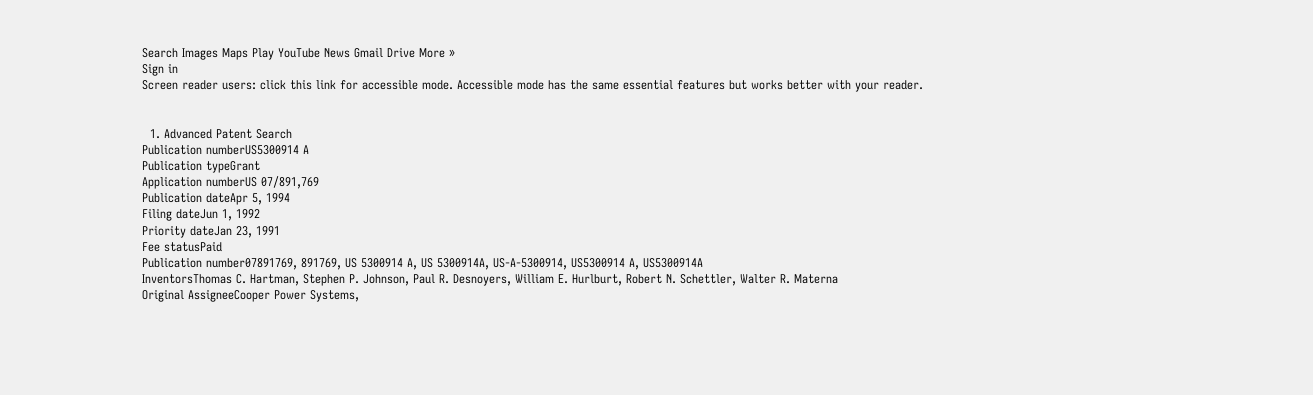Search Images Maps Play YouTube News Gmail Drive More »
Sign in
Screen reader users: click this link for accessible mode. Accessible mode has the same essential features but works better with your reader.


  1. Advanced Patent Search
Publication numberUS5300914 A
Publication typeGrant
Application numberUS 07/891,769
Publication dateApr 5, 1994
Filing dateJun 1, 1992
Priority dateJan 23, 1991
Fee statusPaid
Publication number07891769, 891769, US 5300914 A, US 5300914A, US-A-5300914, US5300914 A, US5300914A
InventorsThomas C. Hartman, Stephen P. Johnson, Paul R. Desnoyers, William E. Hurlburt, Robert N. Schettler, Walter R. Materna
Original AssigneeCooper Power Systems,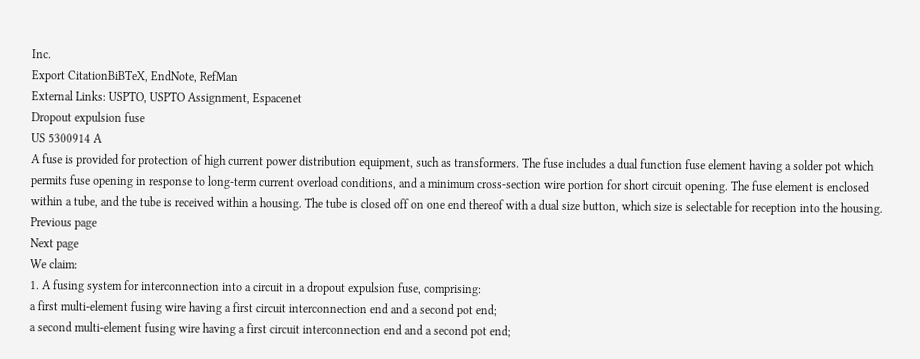Inc.
Export CitationBiBTeX, EndNote, RefMan
External Links: USPTO, USPTO Assignment, Espacenet
Dropout expulsion fuse
US 5300914 A
A fuse is provided for protection of high current power distribution equipment, such as transformers. The fuse includes a dual function fuse element having a solder pot which permits fuse opening in response to long-term current overload conditions, and a minimum cross-section wire portion for short circuit opening. The fuse element is enclosed within a tube, and the tube is received within a housing. The tube is closed off on one end thereof with a dual size button, which size is selectable for reception into the housing.
Previous page
Next page
We claim:
1. A fusing system for interconnection into a circuit in a dropout expulsion fuse, comprising:
a first multi-element fusing wire having a first circuit interconnection end and a second pot end;
a second multi-element fusing wire having a first circuit interconnection end and a second pot end;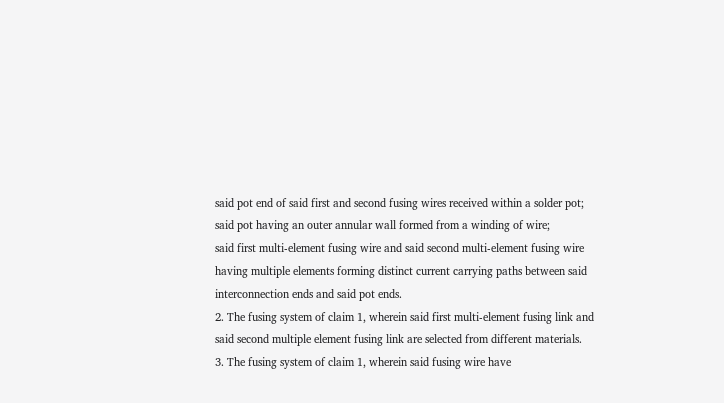said pot end of said first and second fusing wires received within a solder pot;
said pot having an outer annular wall formed from a winding of wire;
said first multi-element fusing wire and said second multi-element fusing wire having multiple elements forming distinct current carrying paths between said interconnection ends and said pot ends.
2. The fusing system of claim 1, wherein said first multi-element fusing link and said second multiple element fusing link are selected from different materials.
3. The fusing system of claim 1, wherein said fusing wire have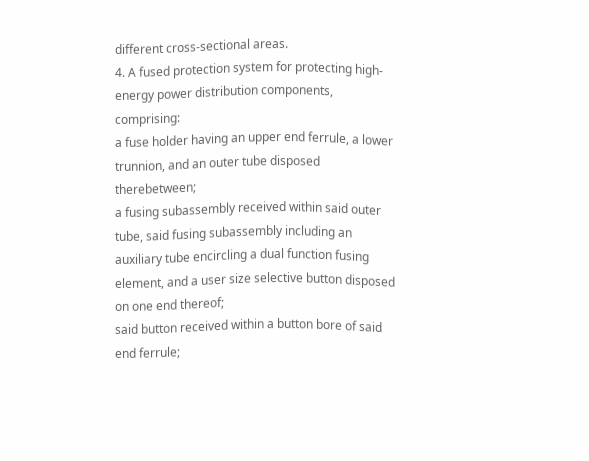different cross-sectional areas.
4. A fused protection system for protecting high-energy power distribution components, comprising:
a fuse holder having an upper end ferrule, a lower trunnion, and an outer tube disposed therebetween;
a fusing subassembly received within said outer tube, said fusing subassembly including an auxiliary tube encircling a dual function fusing element, and a user size selective button disposed on one end thereof;
said button received within a button bore of said end ferrule;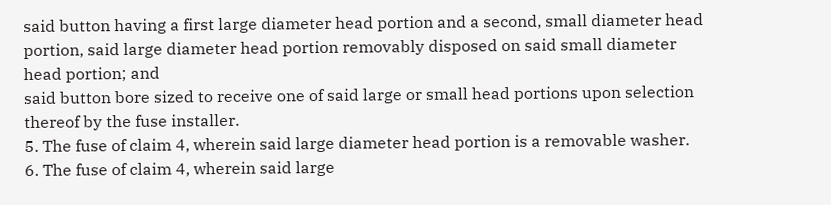said button having a first large diameter head portion and a second, small diameter head portion, said large diameter head portion removably disposed on said small diameter head portion; and
said button bore sized to receive one of said large or small head portions upon selection thereof by the fuse installer.
5. The fuse of claim 4, wherein said large diameter head portion is a removable washer.
6. The fuse of claim 4, wherein said large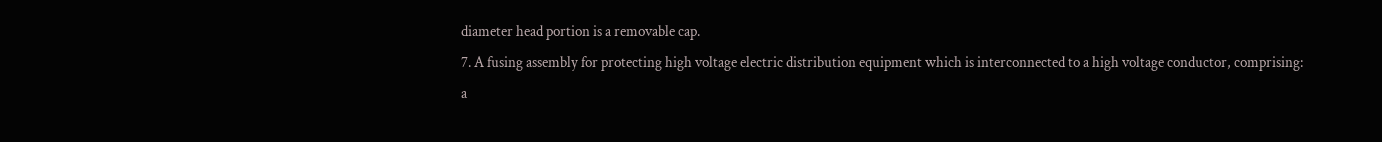diameter head portion is a removable cap.
7. A fusing assembly for protecting high voltage electric distribution equipment which is interconnected to a high voltage conductor, comprising:
a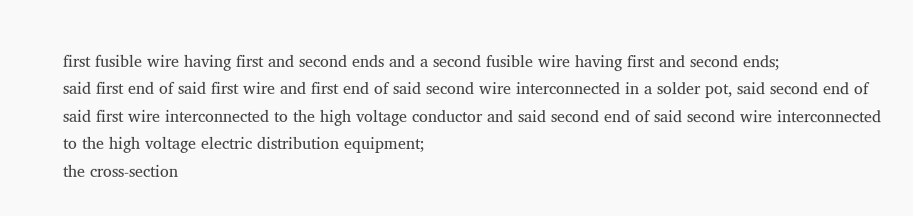first fusible wire having first and second ends and a second fusible wire having first and second ends;
said first end of said first wire and first end of said second wire interconnected in a solder pot, said second end of said first wire interconnected to the high voltage conductor and said second end of said second wire interconnected to the high voltage electric distribution equipment;
the cross-section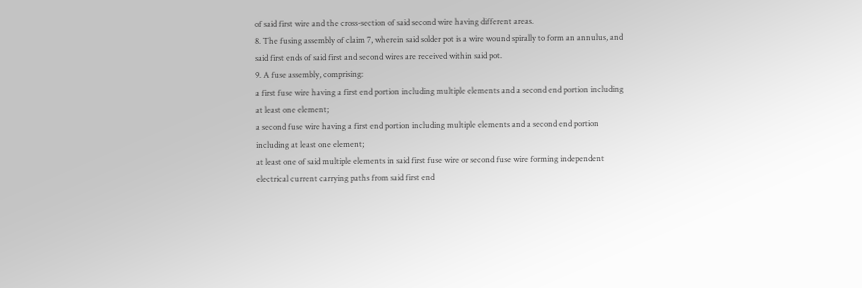of said first wire and the cross-section of said second wire having different areas.
8. The fusing assembly of claim 7, wherein said solder pot is a wire wound spirally to form an annulus, and said first ends of said first and second wires are received within said pot.
9. A fuse assembly, comprising:
a first fuse wire having a first end portion including multiple elements and a second end portion including at least one element;
a second fuse wire having a first end portion including multiple elements and a second end portion including at least one element;
at least one of said multiple elements in said first fuse wire or second fuse wire forming independent electrical current carrying paths from said first end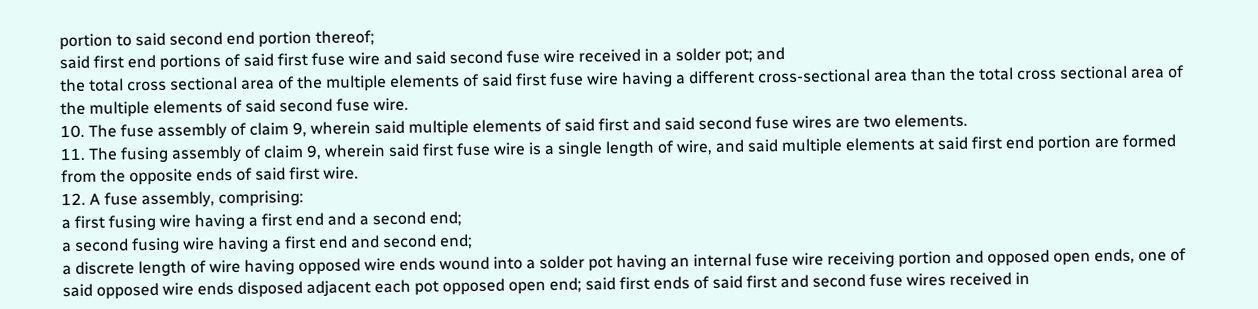portion to said second end portion thereof;
said first end portions of said first fuse wire and said second fuse wire received in a solder pot; and
the total cross sectional area of the multiple elements of said first fuse wire having a different cross-sectional area than the total cross sectional area of the multiple elements of said second fuse wire.
10. The fuse assembly of claim 9, wherein said multiple elements of said first and said second fuse wires are two elements.
11. The fusing assembly of claim 9, wherein said first fuse wire is a single length of wire, and said multiple elements at said first end portion are formed from the opposite ends of said first wire.
12. A fuse assembly, comprising:
a first fusing wire having a first end and a second end;
a second fusing wire having a first end and second end;
a discrete length of wire having opposed wire ends wound into a solder pot having an internal fuse wire receiving portion and opposed open ends, one of said opposed wire ends disposed adjacent each pot opposed open end; said first ends of said first and second fuse wires received in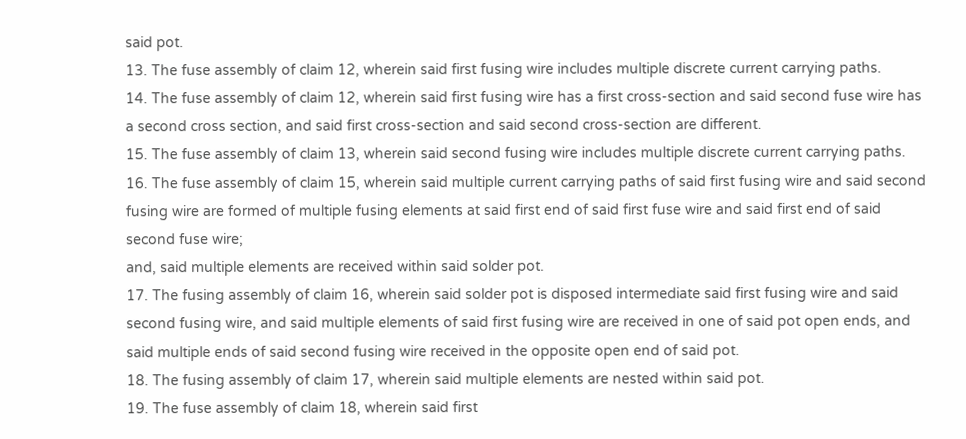said pot.
13. The fuse assembly of claim 12, wherein said first fusing wire includes multiple discrete current carrying paths.
14. The fuse assembly of claim 12, wherein said first fusing wire has a first cross-section and said second fuse wire has a second cross section, and said first cross-section and said second cross-section are different.
15. The fuse assembly of claim 13, wherein said second fusing wire includes multiple discrete current carrying paths.
16. The fuse assembly of claim 15, wherein said multiple current carrying paths of said first fusing wire and said second fusing wire are formed of multiple fusing elements at said first end of said first fuse wire and said first end of said second fuse wire;
and, said multiple elements are received within said solder pot.
17. The fusing assembly of claim 16, wherein said solder pot is disposed intermediate said first fusing wire and said second fusing wire, and said multiple elements of said first fusing wire are received in one of said pot open ends, and said multiple ends of said second fusing wire received in the opposite open end of said pot.
18. The fusing assembly of claim 17, wherein said multiple elements are nested within said pot.
19. The fuse assembly of claim 18, wherein said first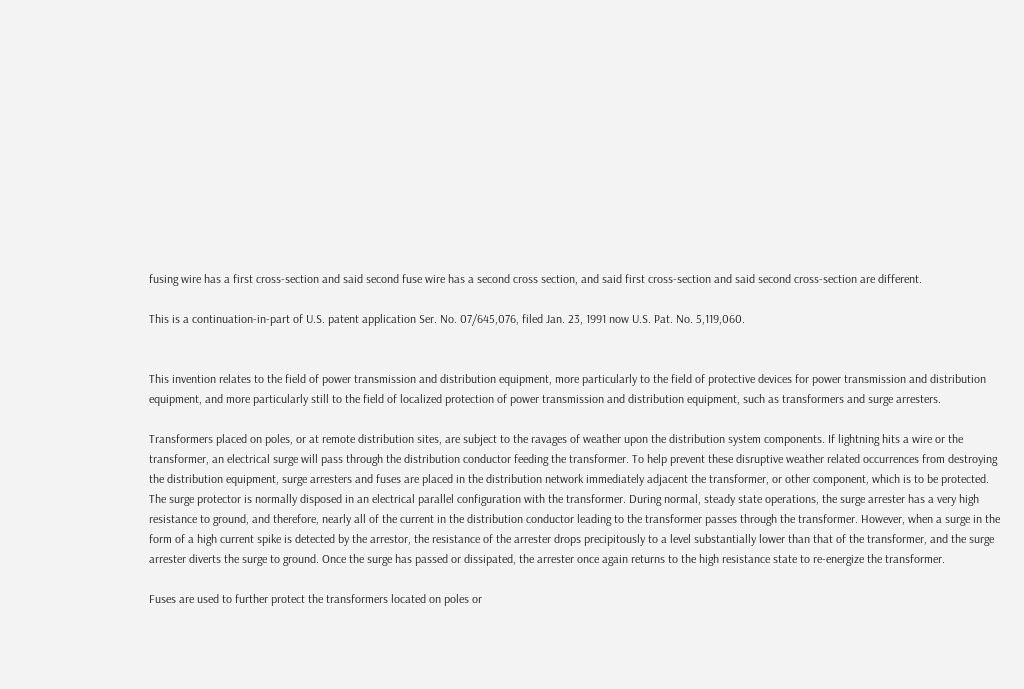fusing wire has a first cross-section and said second fuse wire has a second cross section, and said first cross-section and said second cross-section are different.

This is a continuation-in-part of U.S. patent application Ser. No. 07/645,076, filed Jan. 23, 1991 now U.S. Pat. No. 5,119,060.


This invention relates to the field of power transmission and distribution equipment, more particularly to the field of protective devices for power transmission and distribution equipment, and more particularly still to the field of localized protection of power transmission and distribution equipment, such as transformers and surge arresters.

Transformers placed on poles, or at remote distribution sites, are subject to the ravages of weather upon the distribution system components. If lightning hits a wire or the transformer, an electrical surge will pass through the distribution conductor feeding the transformer. To help prevent these disruptive weather related occurrences from destroying the distribution equipment, surge arresters and fuses are placed in the distribution network immediately adjacent the transformer, or other component, which is to be protected. The surge protector is normally disposed in an electrical parallel configuration with the transformer. During normal, steady state operations, the surge arrester has a very high resistance to ground, and therefore, nearly all of the current in the distribution conductor leading to the transformer passes through the transformer. However, when a surge in the form of a high current spike is detected by the arrestor, the resistance of the arrester drops precipitously to a level substantially lower than that of the transformer, and the surge arrester diverts the surge to ground. Once the surge has passed or dissipated, the arrester once again returns to the high resistance state to re-energize the transformer.

Fuses are used to further protect the transformers located on poles or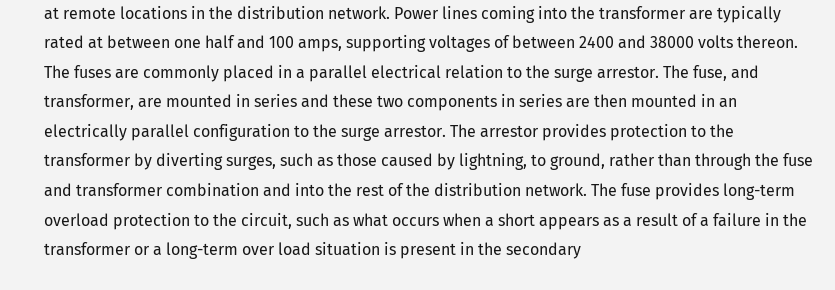at remote locations in the distribution network. Power lines coming into the transformer are typically rated at between one half and 100 amps, supporting voltages of between 2400 and 38000 volts thereon. The fuses are commonly placed in a parallel electrical relation to the surge arrestor. The fuse, and transformer, are mounted in series and these two components in series are then mounted in an electrically parallel configuration to the surge arrestor. The arrestor provides protection to the transformer by diverting surges, such as those caused by lightning, to ground, rather than through the fuse and transformer combination and into the rest of the distribution network. The fuse provides long-term overload protection to the circuit, such as what occurs when a short appears as a result of a failure in the transformer or a long-term over load situation is present in the secondary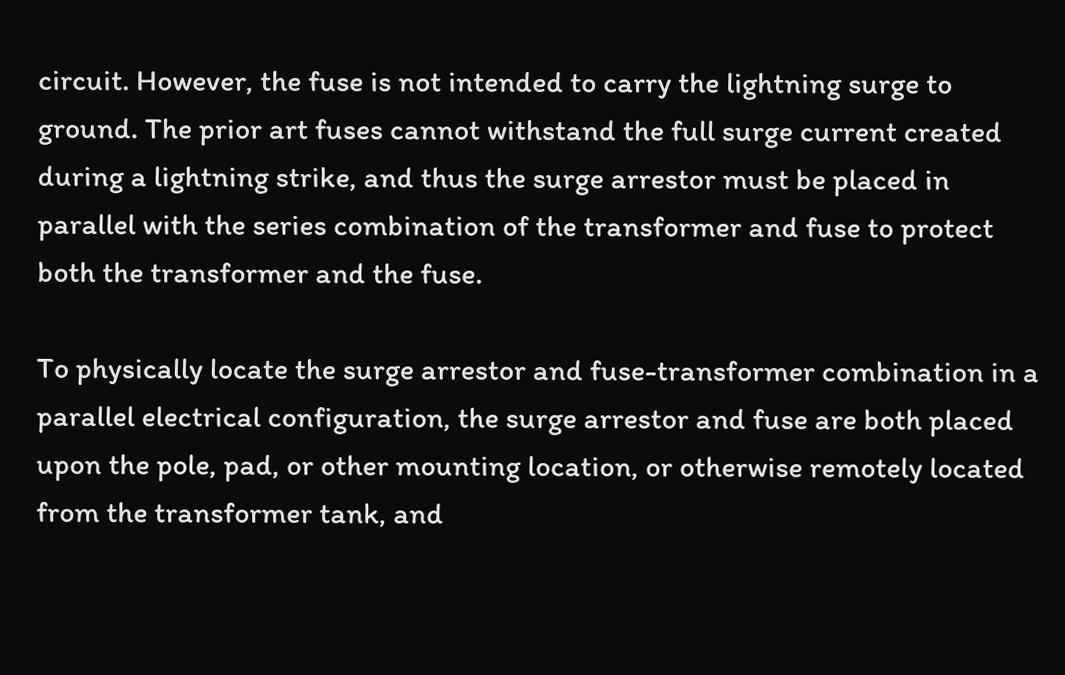circuit. However, the fuse is not intended to carry the lightning surge to ground. The prior art fuses cannot withstand the full surge current created during a lightning strike, and thus the surge arrestor must be placed in parallel with the series combination of the transformer and fuse to protect both the transformer and the fuse.

To physically locate the surge arrestor and fuse-transformer combination in a parallel electrical configuration, the surge arrestor and fuse are both placed upon the pole, pad, or other mounting location, or otherwise remotely located from the transformer tank, and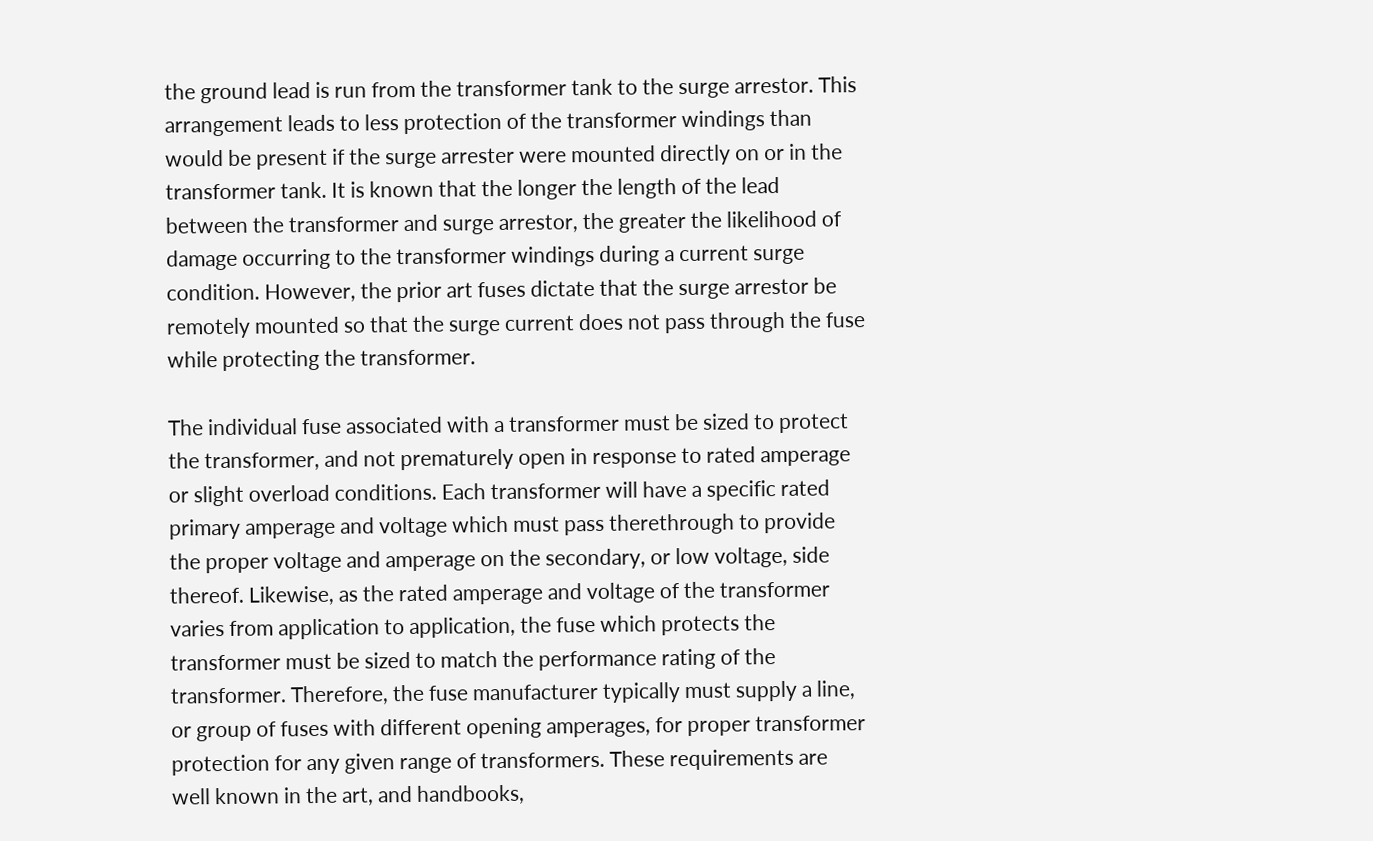the ground lead is run from the transformer tank to the surge arrestor. This arrangement leads to less protection of the transformer windings than would be present if the surge arrester were mounted directly on or in the transformer tank. It is known that the longer the length of the lead between the transformer and surge arrestor, the greater the likelihood of damage occurring to the transformer windings during a current surge condition. However, the prior art fuses dictate that the surge arrestor be remotely mounted so that the surge current does not pass through the fuse while protecting the transformer.

The individual fuse associated with a transformer must be sized to protect the transformer, and not prematurely open in response to rated amperage or slight overload conditions. Each transformer will have a specific rated primary amperage and voltage which must pass therethrough to provide the proper voltage and amperage on the secondary, or low voltage, side thereof. Likewise, as the rated amperage and voltage of the transformer varies from application to application, the fuse which protects the transformer must be sized to match the performance rating of the transformer. Therefore, the fuse manufacturer typically must supply a line, or group of fuses with different opening amperages, for proper transformer protection for any given range of transformers. These requirements are well known in the art, and handbooks,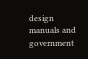design manuals and government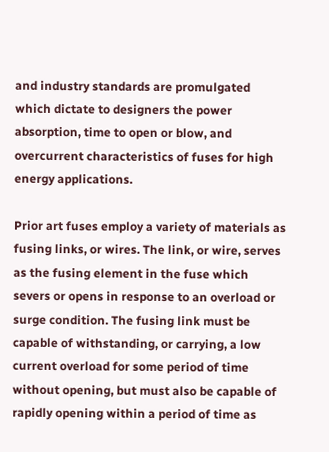and industry standards are promulgated which dictate to designers the power absorption, time to open or blow, and overcurrent characteristics of fuses for high energy applications.

Prior art fuses employ a variety of materials as fusing links, or wires. The link, or wire, serves as the fusing element in the fuse which severs or opens in response to an overload or surge condition. The fusing link must be capable of withstanding, or carrying, a low current overload for some period of time without opening, but must also be capable of rapidly opening within a period of time as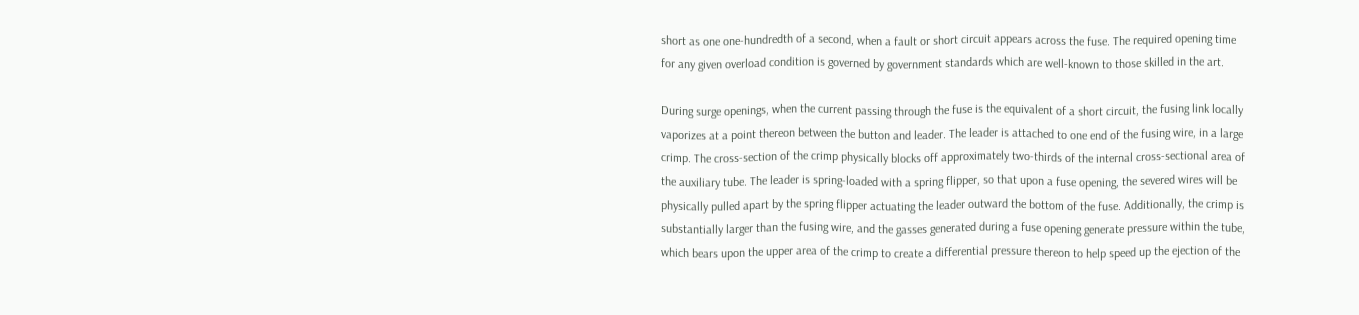short as one one-hundredth of a second, when a fault or short circuit appears across the fuse. The required opening time for any given overload condition is governed by government standards which are well-known to those skilled in the art.

During surge openings, when the current passing through the fuse is the equivalent of a short circuit, the fusing link locally vaporizes at a point thereon between the button and leader. The leader is attached to one end of the fusing wire, in a large crimp. The cross-section of the crimp physically blocks off approximately two-thirds of the internal cross-sectional area of the auxiliary tube. The leader is spring-loaded with a spring flipper, so that upon a fuse opening, the severed wires will be physically pulled apart by the spring flipper actuating the leader outward the bottom of the fuse. Additionally, the crimp is substantially larger than the fusing wire, and the gasses generated during a fuse opening generate pressure within the tube, which bears upon the upper area of the crimp to create a differential pressure thereon to help speed up the ejection of the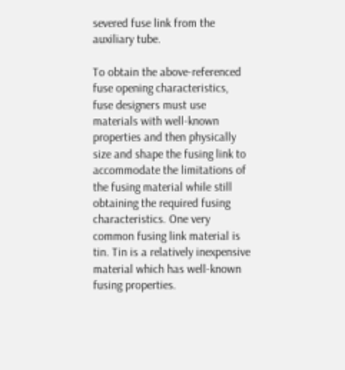severed fuse link from the auxiliary tube.

To obtain the above-referenced fuse opening characteristics, fuse designers must use materials with well-known properties and then physically size and shape the fusing link to accommodate the limitations of the fusing material while still obtaining the required fusing characteristics. One very common fusing link material is tin. Tin is a relatively inexpensive material which has well-known fusing properties.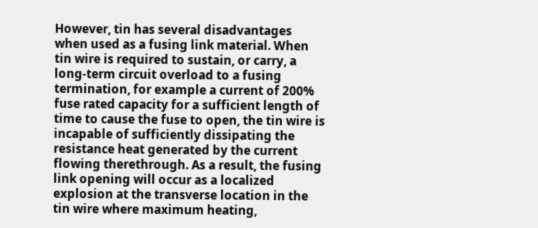However, tin has several disadvantages when used as a fusing link material. When tin wire is required to sustain, or carry, a long-term circuit overload to a fusing termination, for example a current of 200% fuse rated capacity for a sufficient length of time to cause the fuse to open, the tin wire is incapable of sufficiently dissipating the resistance heat generated by the current flowing therethrough. As a result, the fusing link opening will occur as a localized explosion at the transverse location in the tin wire where maximum heating,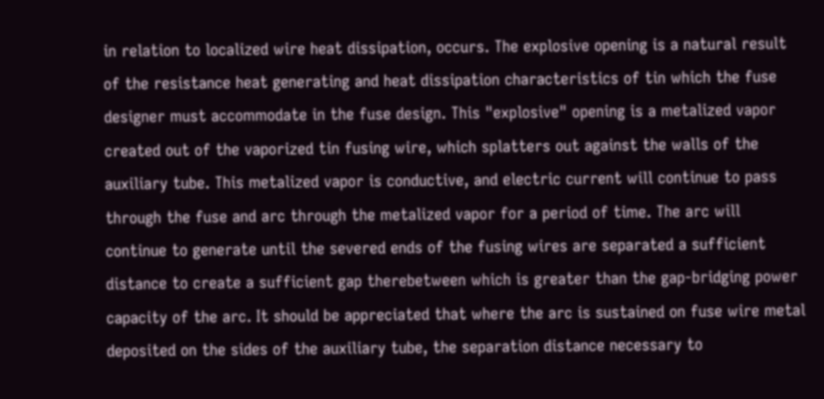in relation to localized wire heat dissipation, occurs. The explosive opening is a natural result of the resistance heat generating and heat dissipation characteristics of tin which the fuse designer must accommodate in the fuse design. This "explosive" opening is a metalized vapor created out of the vaporized tin fusing wire, which splatters out against the walls of the auxiliary tube. This metalized vapor is conductive, and electric current will continue to pass through the fuse and arc through the metalized vapor for a period of time. The arc will continue to generate until the severed ends of the fusing wires are separated a sufficient distance to create a sufficient gap therebetween which is greater than the gap-bridging power capacity of the arc. It should be appreciated that where the arc is sustained on fuse wire metal deposited on the sides of the auxiliary tube, the separation distance necessary to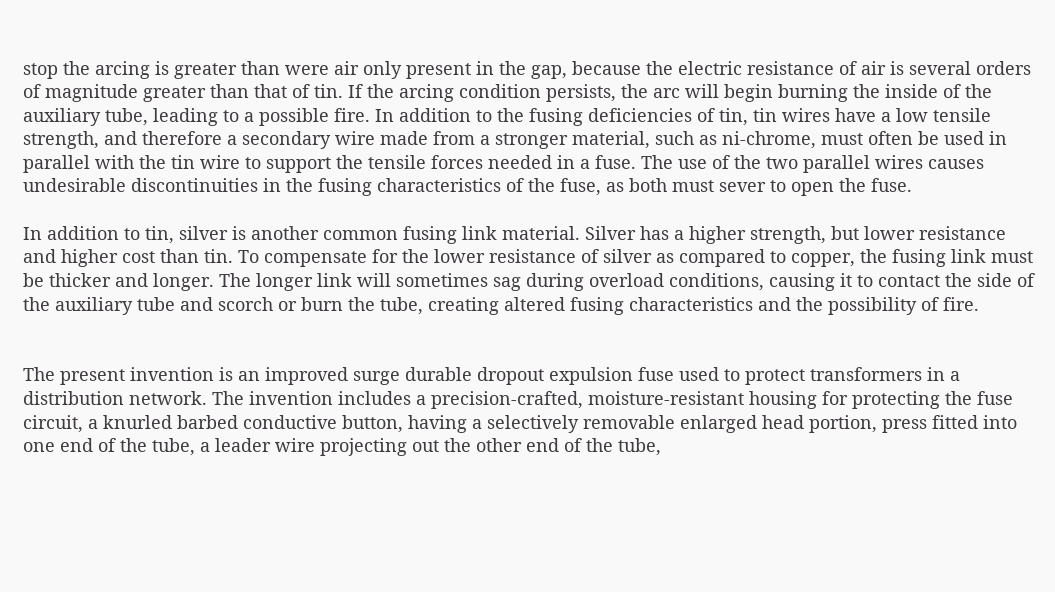stop the arcing is greater than were air only present in the gap, because the electric resistance of air is several orders of magnitude greater than that of tin. If the arcing condition persists, the arc will begin burning the inside of the auxiliary tube, leading to a possible fire. In addition to the fusing deficiencies of tin, tin wires have a low tensile strength, and therefore a secondary wire made from a stronger material, such as ni-chrome, must often be used in parallel with the tin wire to support the tensile forces needed in a fuse. The use of the two parallel wires causes undesirable discontinuities in the fusing characteristics of the fuse, as both must sever to open the fuse.

In addition to tin, silver is another common fusing link material. Silver has a higher strength, but lower resistance and higher cost than tin. To compensate for the lower resistance of silver as compared to copper, the fusing link must be thicker and longer. The longer link will sometimes sag during overload conditions, causing it to contact the side of the auxiliary tube and scorch or burn the tube, creating altered fusing characteristics and the possibility of fire.


The present invention is an improved surge durable dropout expulsion fuse used to protect transformers in a distribution network. The invention includes a precision-crafted, moisture-resistant housing for protecting the fuse circuit, a knurled barbed conductive button, having a selectively removable enlarged head portion, press fitted into one end of the tube, a leader wire projecting out the other end of the tube,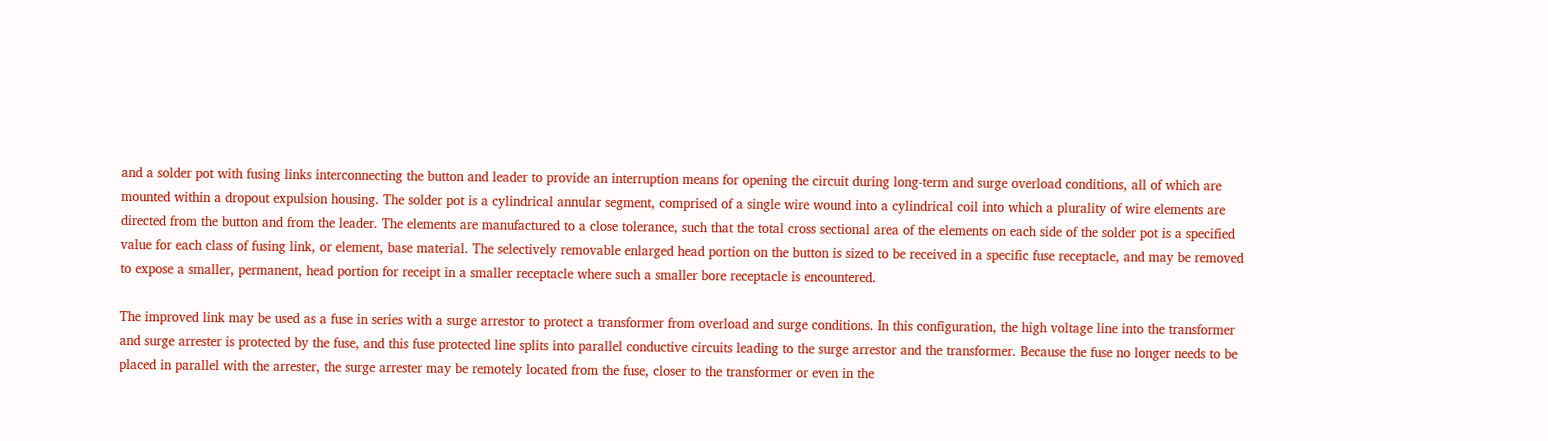and a solder pot with fusing links interconnecting the button and leader to provide an interruption means for opening the circuit during long-term and surge overload conditions, all of which are mounted within a dropout expulsion housing. The solder pot is a cylindrical annular segment, comprised of a single wire wound into a cylindrical coil into which a plurality of wire elements are directed from the button and from the leader. The elements are manufactured to a close tolerance, such that the total cross sectional area of the elements on each side of the solder pot is a specified value for each class of fusing link, or element, base material. The selectively removable enlarged head portion on the button is sized to be received in a specific fuse receptacle, and may be removed to expose a smaller, permanent, head portion for receipt in a smaller receptacle where such a smaller bore receptacle is encountered.

The improved link may be used as a fuse in series with a surge arrestor to protect a transformer from overload and surge conditions. In this configuration, the high voltage line into the transformer and surge arrester is protected by the fuse, and this fuse protected line splits into parallel conductive circuits leading to the surge arrestor and the transformer. Because the fuse no longer needs to be placed in parallel with the arrester, the surge arrester may be remotely located from the fuse, closer to the transformer or even in the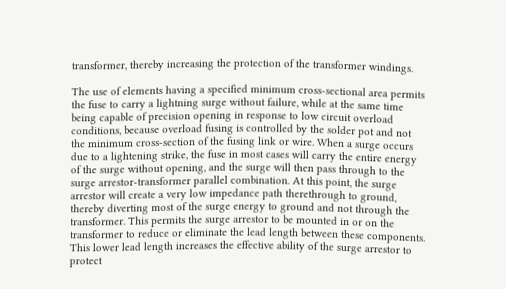transformer, thereby increasing the protection of the transformer windings.

The use of elements having a specified minimum cross-sectional area permits the fuse to carry a lightning surge without failure, while at the same time being capable of precision opening in response to low circuit overload conditions, because overload fusing is controlled by the solder pot and not the minimum cross-section of the fusing link or wire. When a surge occurs due to a lightening strike, the fuse in most cases will carry the entire energy of the surge without opening, and the surge will then pass through to the surge arrestor-transformer parallel combination. At this point, the surge arrestor will create a very low impedance path therethrough to ground, thereby diverting most of the surge energy to ground and not through the transformer. This permits the surge arrestor to be mounted in or on the transformer to reduce or eliminate the lead length between these components. This lower lead length increases the effective ability of the surge arrestor to protect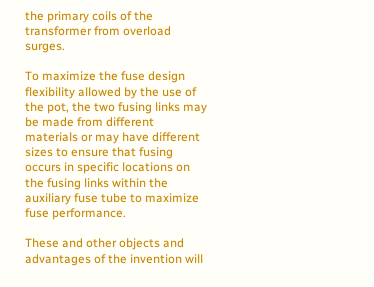the primary coils of the transformer from overload surges.

To maximize the fuse design flexibility allowed by the use of the pot, the two fusing links may be made from different materials or may have different sizes to ensure that fusing occurs in specific locations on the fusing links within the auxiliary fuse tube to maximize fuse performance.

These and other objects and advantages of the invention will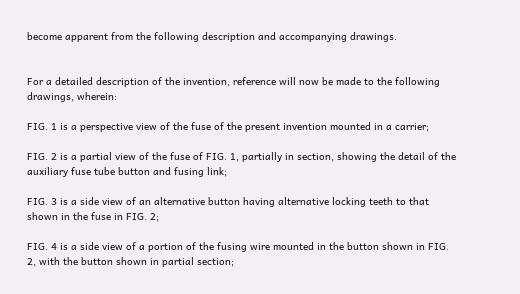become apparent from the following description and accompanying drawings.


For a detailed description of the invention, reference will now be made to the following drawings, wherein:

FIG. 1 is a perspective view of the fuse of the present invention mounted in a carrier;

FIG. 2 is a partial view of the fuse of FIG. 1, partially in section, showing the detail of the auxiliary fuse tube button and fusing link;

FIG. 3 is a side view of an alternative button having alternative locking teeth to that shown in the fuse in FIG. 2;

FIG. 4 is a side view of a portion of the fusing wire mounted in the button shown in FIG. 2, with the button shown in partial section;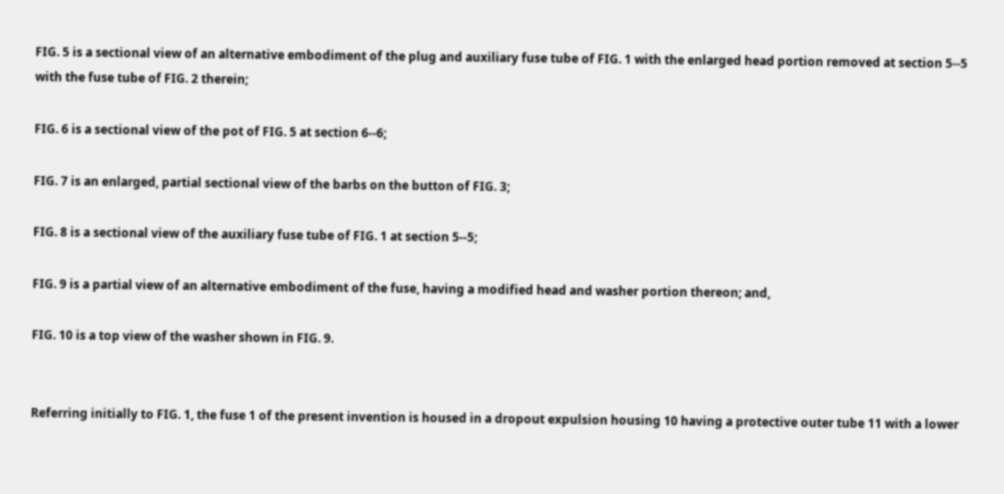FIG. 5 is a sectional view of an alternative embodiment of the plug and auxiliary fuse tube of FIG. 1 with the enlarged head portion removed at section 5--5 with the fuse tube of FIG. 2 therein;

FIG. 6 is a sectional view of the pot of FIG. 5 at section 6--6;

FIG. 7 is an enlarged, partial sectional view of the barbs on the button of FIG. 3;

FIG. 8 is a sectional view of the auxiliary fuse tube of FIG. 1 at section 5--5;

FIG. 9 is a partial view of an alternative embodiment of the fuse, having a modified head and washer portion thereon; and,

FIG. 10 is a top view of the washer shown in FIG. 9.


Referring initially to FIG. 1, the fuse 1 of the present invention is housed in a dropout expulsion housing 10 having a protective outer tube 11 with a lower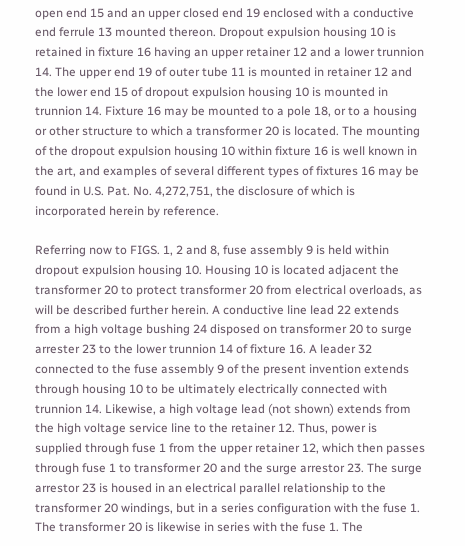open end 15 and an upper closed end 19 enclosed with a conductive end ferrule 13 mounted thereon. Dropout expulsion housing 10 is retained in fixture 16 having an upper retainer 12 and a lower trunnion 14. The upper end 19 of outer tube 11 is mounted in retainer 12 and the lower end 15 of dropout expulsion housing 10 is mounted in trunnion 14. Fixture 16 may be mounted to a pole 18, or to a housing or other structure to which a transformer 20 is located. The mounting of the dropout expulsion housing 10 within fixture 16 is well known in the art, and examples of several different types of fixtures 16 may be found in U.S. Pat. No. 4,272,751, the disclosure of which is incorporated herein by reference.

Referring now to FIGS. 1, 2 and 8, fuse assembly 9 is held within dropout expulsion housing 10. Housing 10 is located adjacent the transformer 20 to protect transformer 20 from electrical overloads, as will be described further herein. A conductive line lead 22 extends from a high voltage bushing 24 disposed on transformer 20 to surge arrester 23 to the lower trunnion 14 of fixture 16. A leader 32 connected to the fuse assembly 9 of the present invention extends through housing 10 to be ultimately electrically connected with trunnion 14. Likewise, a high voltage lead (not shown) extends from the high voltage service line to the retainer 12. Thus, power is supplied through fuse 1 from the upper retainer 12, which then passes through fuse 1 to transformer 20 and the surge arrestor 23. The surge arrestor 23 is housed in an electrical parallel relationship to the transformer 20 windings, but in a series configuration with the fuse 1. The transformer 20 is likewise in series with the fuse 1. The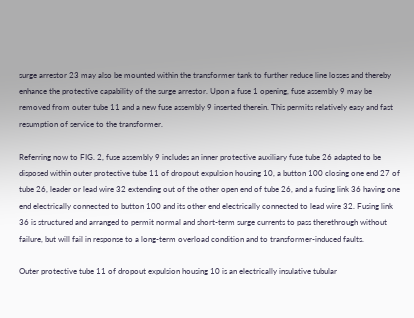surge arrestor 23 may also be mounted within the transformer tank to further reduce line losses and thereby enhance the protective capability of the surge arrestor. Upon a fuse 1 opening, fuse assembly 9 may be removed from outer tube 11 and a new fuse assembly 9 inserted therein. This permits relatively easy and fast resumption of service to the transformer.

Referring now to FIG. 2, fuse assembly 9 includes an inner protective auxiliary fuse tube 26 adapted to be disposed within outer protective tube 11 of dropout expulsion housing 10, a button 100 closing one end 27 of tube 26, leader or lead wire 32 extending out of the other open end of tube 26, and a fusing link 36 having one end electrically connected to button 100 and its other end electrically connected to lead wire 32. Fusing link 36 is structured and arranged to permit normal and short-term surge currents to pass therethrough without failure, but will fail in response to a long-term overload condition and to transformer-induced faults.

Outer protective tube 11 of dropout expulsion housing 10 is an electrically insulative tubular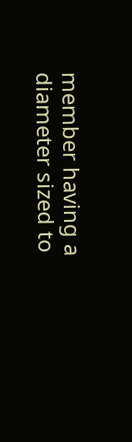member having a diameter sized to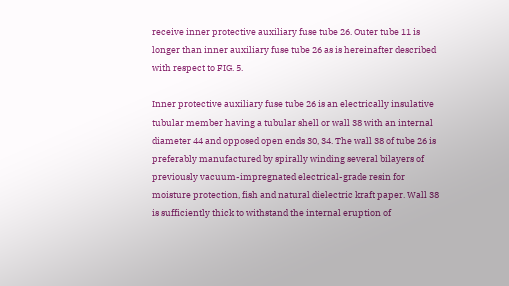receive inner protective auxiliary fuse tube 26. Outer tube 11 is longer than inner auxiliary fuse tube 26 as is hereinafter described with respect to FIG. 5.

Inner protective auxiliary fuse tube 26 is an electrically insulative tubular member having a tubular shell or wall 38 with an internal diameter 44 and opposed open ends 30, 34. The wall 38 of tube 26 is preferably manufactured by spirally winding several bilayers of previously vacuum-impregnated electrical-grade resin for moisture protection, fish and natural dielectric kraft paper. Wall 38 is sufficiently thick to withstand the internal eruption of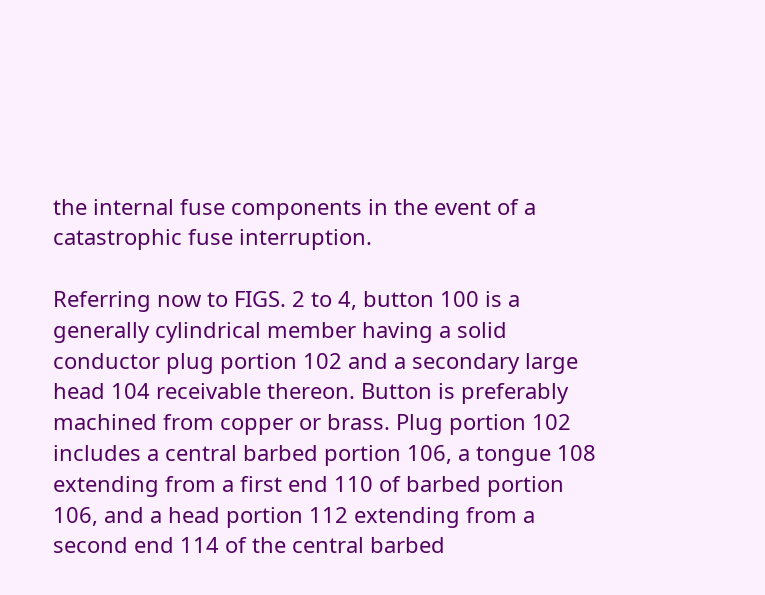the internal fuse components in the event of a catastrophic fuse interruption.

Referring now to FIGS. 2 to 4, button 100 is a generally cylindrical member having a solid conductor plug portion 102 and a secondary large head 104 receivable thereon. Button is preferably machined from copper or brass. Plug portion 102 includes a central barbed portion 106, a tongue 108 extending from a first end 110 of barbed portion 106, and a head portion 112 extending from a second end 114 of the central barbed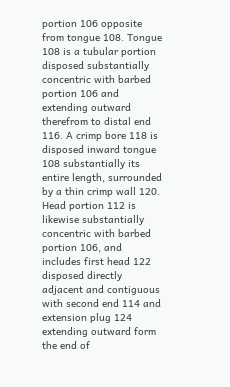portion 106 opposite from tongue 108. Tongue 108 is a tubular portion disposed substantially concentric with barbed portion 106 and extending outward therefrom to distal end 116. A crimp bore 118 is disposed inward tongue 108 substantially its entire length, surrounded by a thin crimp wall 120. Head portion 112 is likewise substantially concentric with barbed portion 106, and includes first head 122 disposed directly adjacent and contiguous with second end 114 and extension plug 124 extending outward form the end of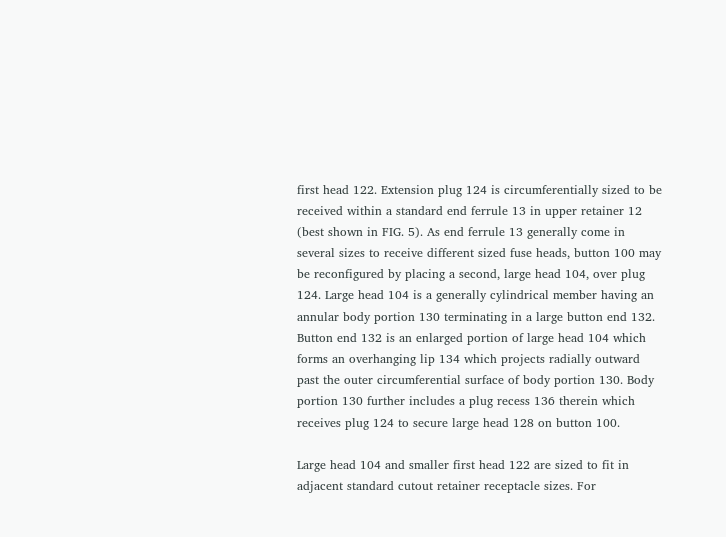first head 122. Extension plug 124 is circumferentially sized to be received within a standard end ferrule 13 in upper retainer 12 (best shown in FIG. 5). As end ferrule 13 generally come in several sizes to receive different sized fuse heads, button 100 may be reconfigured by placing a second, large head 104, over plug 124. Large head 104 is a generally cylindrical member having an annular body portion 130 terminating in a large button end 132. Button end 132 is an enlarged portion of large head 104 which forms an overhanging lip 134 which projects radially outward past the outer circumferential surface of body portion 130. Body portion 130 further includes a plug recess 136 therein which receives plug 124 to secure large head 128 on button 100.

Large head 104 and smaller first head 122 are sized to fit in adjacent standard cutout retainer receptacle sizes. For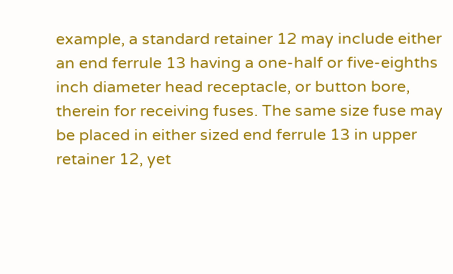example, a standard retainer 12 may include either an end ferrule 13 having a one-half or five-eighths inch diameter head receptacle, or button bore, therein for receiving fuses. The same size fuse may be placed in either sized end ferrule 13 in upper retainer 12, yet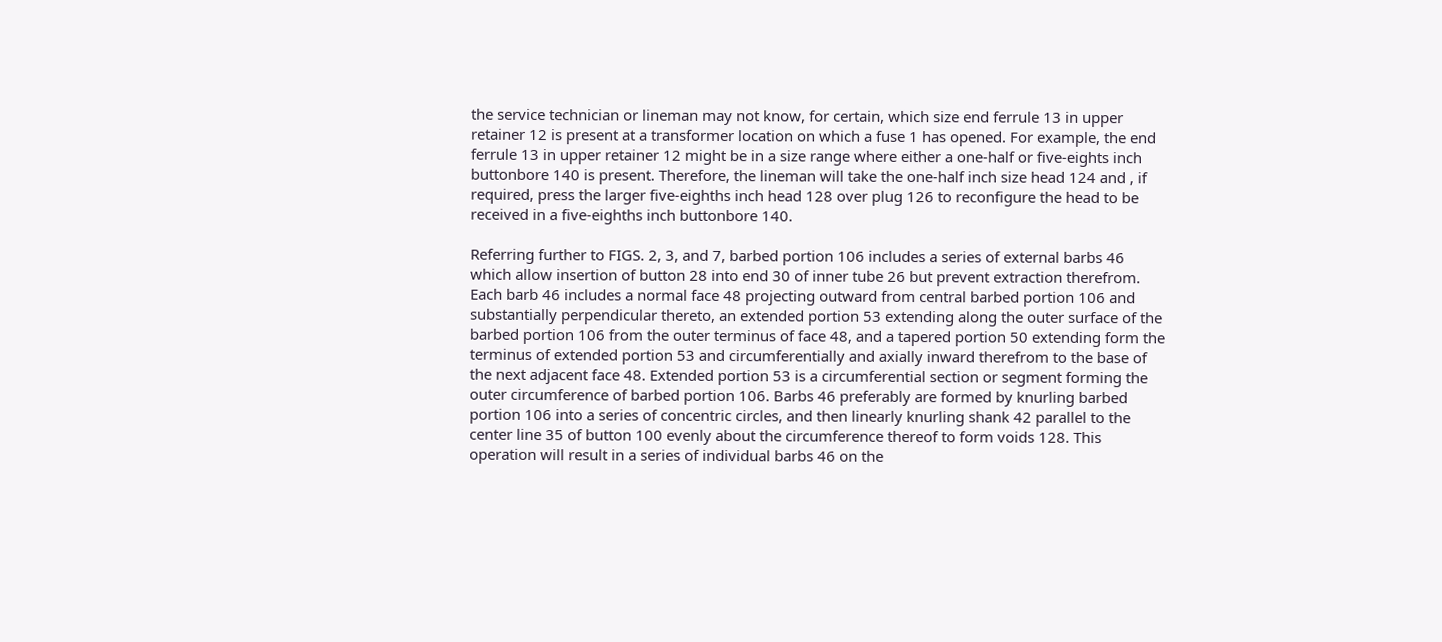the service technician or lineman may not know, for certain, which size end ferrule 13 in upper retainer 12 is present at a transformer location on which a fuse 1 has opened. For example, the end ferrule 13 in upper retainer 12 might be in a size range where either a one-half or five-eights inch buttonbore 140 is present. Therefore, the lineman will take the one-half inch size head 124 and , if required, press the larger five-eighths inch head 128 over plug 126 to reconfigure the head to be received in a five-eighths inch buttonbore 140.

Referring further to FIGS. 2, 3, and 7, barbed portion 106 includes a series of external barbs 46 which allow insertion of button 28 into end 30 of inner tube 26 but prevent extraction therefrom. Each barb 46 includes a normal face 48 projecting outward from central barbed portion 106 and substantially perpendicular thereto, an extended portion 53 extending along the outer surface of the barbed portion 106 from the outer terminus of face 48, and a tapered portion 50 extending form the terminus of extended portion 53 and circumferentially and axially inward therefrom to the base of the next adjacent face 48. Extended portion 53 is a circumferential section or segment forming the outer circumference of barbed portion 106. Barbs 46 preferably are formed by knurling barbed portion 106 into a series of concentric circles, and then linearly knurling shank 42 parallel to the center line 35 of button 100 evenly about the circumference thereof to form voids 128. This operation will result in a series of individual barbs 46 on the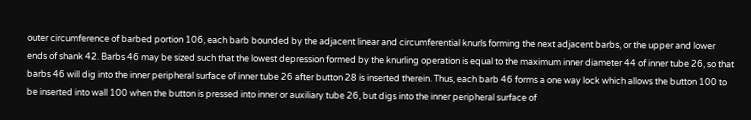outer circumference of barbed portion 106, each barb bounded by the adjacent linear and circumferential knurls forming the next adjacent barbs, or the upper and lower ends of shank 42. Barbs 46 may be sized such that the lowest depression formed by the knurling operation is equal to the maximum inner diameter 44 of inner tube 26, so that barbs 46 will dig into the inner peripheral surface of inner tube 26 after button 28 is inserted therein. Thus, each barb 46 forms a one way lock which allows the button 100 to be inserted into wall 100 when the button is pressed into inner or auxiliary tube 26, but digs into the inner peripheral surface of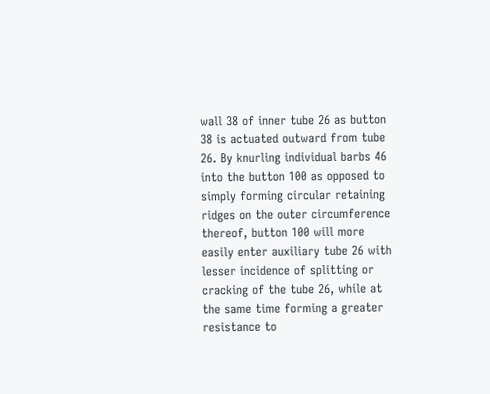wall 38 of inner tube 26 as button 38 is actuated outward from tube 26. By knurling individual barbs 46 into the button 100 as opposed to simply forming circular retaining ridges on the outer circumference thereof, button 100 will more easily enter auxiliary tube 26 with lesser incidence of splitting or cracking of the tube 26, while at the same time forming a greater resistance to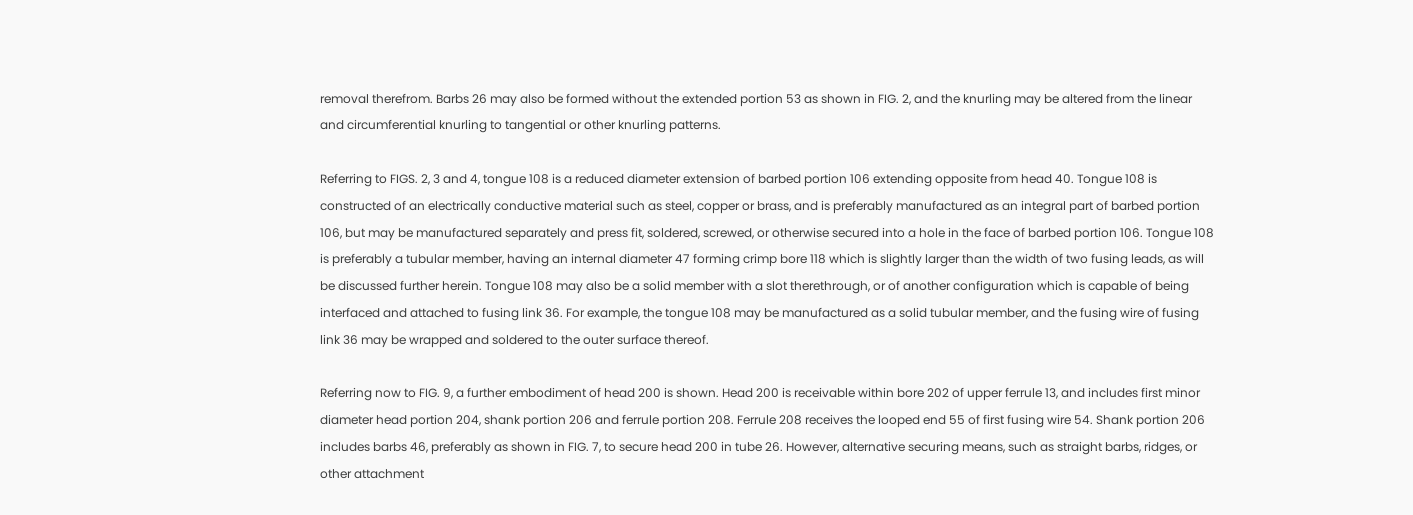removal therefrom. Barbs 26 may also be formed without the extended portion 53 as shown in FIG. 2, and the knurling may be altered from the linear and circumferential knurling to tangential or other knurling patterns.

Referring to FIGS. 2, 3 and 4, tongue 108 is a reduced diameter extension of barbed portion 106 extending opposite from head 40. Tongue 108 is constructed of an electrically conductive material such as steel, copper or brass, and is preferably manufactured as an integral part of barbed portion 106, but may be manufactured separately and press fit, soldered, screwed, or otherwise secured into a hole in the face of barbed portion 106. Tongue 108 is preferably a tubular member, having an internal diameter 47 forming crimp bore 118 which is slightly larger than the width of two fusing leads, as will be discussed further herein. Tongue 108 may also be a solid member with a slot therethrough, or of another configuration which is capable of being interfaced and attached to fusing link 36. For example, the tongue 108 may be manufactured as a solid tubular member, and the fusing wire of fusing link 36 may be wrapped and soldered to the outer surface thereof.

Referring now to FIG. 9, a further embodiment of head 200 is shown. Head 200 is receivable within bore 202 of upper ferrule 13, and includes first minor diameter head portion 204, shank portion 206 and ferrule portion 208. Ferrule 208 receives the looped end 55 of first fusing wire 54. Shank portion 206 includes barbs 46, preferably as shown in FIG. 7, to secure head 200 in tube 26. However, alternative securing means, such as straight barbs, ridges, or other attachment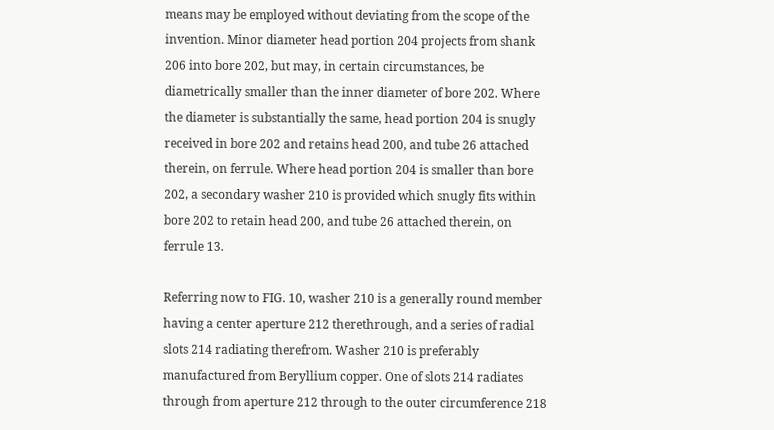means may be employed without deviating from the scope of the invention. Minor diameter head portion 204 projects from shank 206 into bore 202, but may, in certain circumstances, be diametrically smaller than the inner diameter of bore 202. Where the diameter is substantially the same, head portion 204 is snugly received in bore 202 and retains head 200, and tube 26 attached therein, on ferrule. Where head portion 204 is smaller than bore 202, a secondary washer 210 is provided which snugly fits within bore 202 to retain head 200, and tube 26 attached therein, on ferrule 13.

Referring now to FIG. 10, washer 210 is a generally round member having a center aperture 212 therethrough, and a series of radial slots 214 radiating therefrom. Washer 210 is preferably manufactured from Beryllium copper. One of slots 214 radiates through from aperture 212 through to the outer circumference 218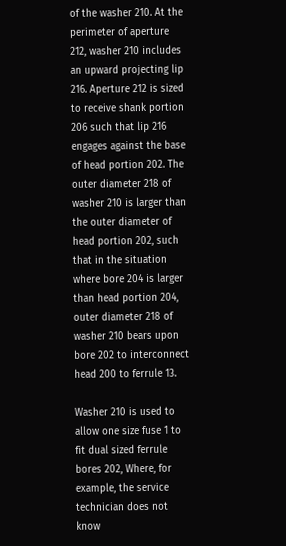of the washer 210. At the perimeter of aperture 212, washer 210 includes an upward projecting lip 216. Aperture 212 is sized to receive shank portion 206 such that lip 216 engages against the base of head portion 202. The outer diameter 218 of washer 210 is larger than the outer diameter of head portion 202, such that in the situation where bore 204 is larger than head portion 204, outer diameter 218 of washer 210 bears upon bore 202 to interconnect head 200 to ferrule 13.

Washer 210 is used to allow one size fuse 1 to fit dual sized ferrule bores 202, Where, for example, the service technician does not know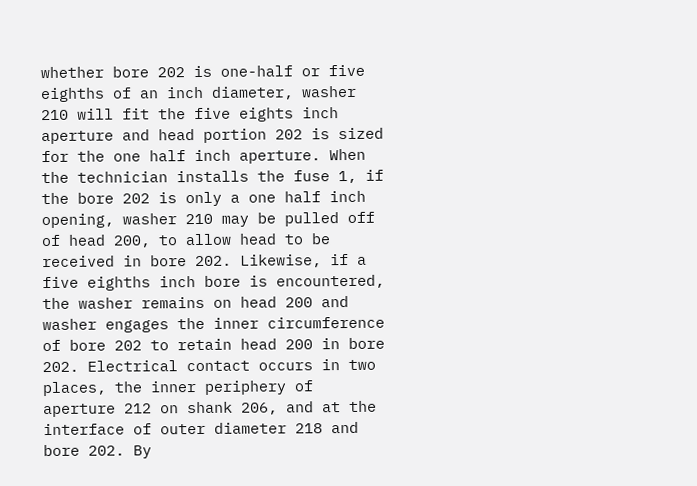whether bore 202 is one-half or five eighths of an inch diameter, washer 210 will fit the five eights inch aperture and head portion 202 is sized for the one half inch aperture. When the technician installs the fuse 1, if the bore 202 is only a one half inch opening, washer 210 may be pulled off of head 200, to allow head to be received in bore 202. Likewise, if a five eighths inch bore is encountered, the washer remains on head 200 and washer engages the inner circumference of bore 202 to retain head 200 in bore 202. Electrical contact occurs in two places, the inner periphery of aperture 212 on shank 206, and at the interface of outer diameter 218 and bore 202. By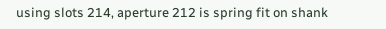using slots 214, aperture 212 is spring fit on shank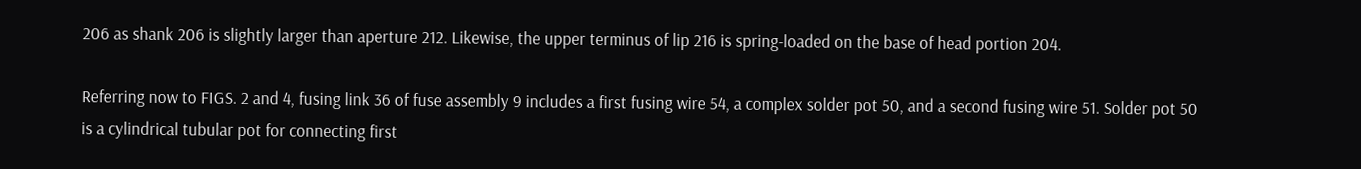206 as shank 206 is slightly larger than aperture 212. Likewise, the upper terminus of lip 216 is spring-loaded on the base of head portion 204.

Referring now to FIGS. 2 and 4, fusing link 36 of fuse assembly 9 includes a first fusing wire 54, a complex solder pot 50, and a second fusing wire 51. Solder pot 50 is a cylindrical tubular pot for connecting first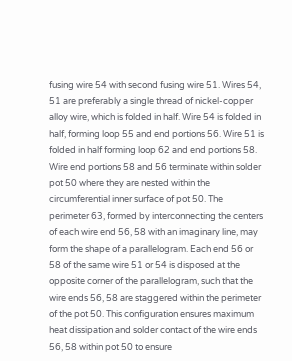fusing wire 54 with second fusing wire 51. Wires 54, 51 are preferably a single thread of nickel-copper alloy wire, which is folded in half. Wire 54 is folded in half, forming loop 55 and end portions 56. Wire 51 is folded in half forming loop 62 and end portions 58. Wire end portions 58 and 56 terminate within solder pot 50 where they are nested within the circumferential inner surface of pot 50. The perimeter 63, formed by interconnecting the centers of each wire end 56, 58 with an imaginary line, may form the shape of a parallelogram. Each end 56 or 58 of the same wire 51 or 54 is disposed at the opposite corner of the parallelogram, such that the wire ends 56, 58 are staggered within the perimeter of the pot 50. This configuration ensures maximum heat dissipation and solder contact of the wire ends 56, 58 within pot 50 to ensure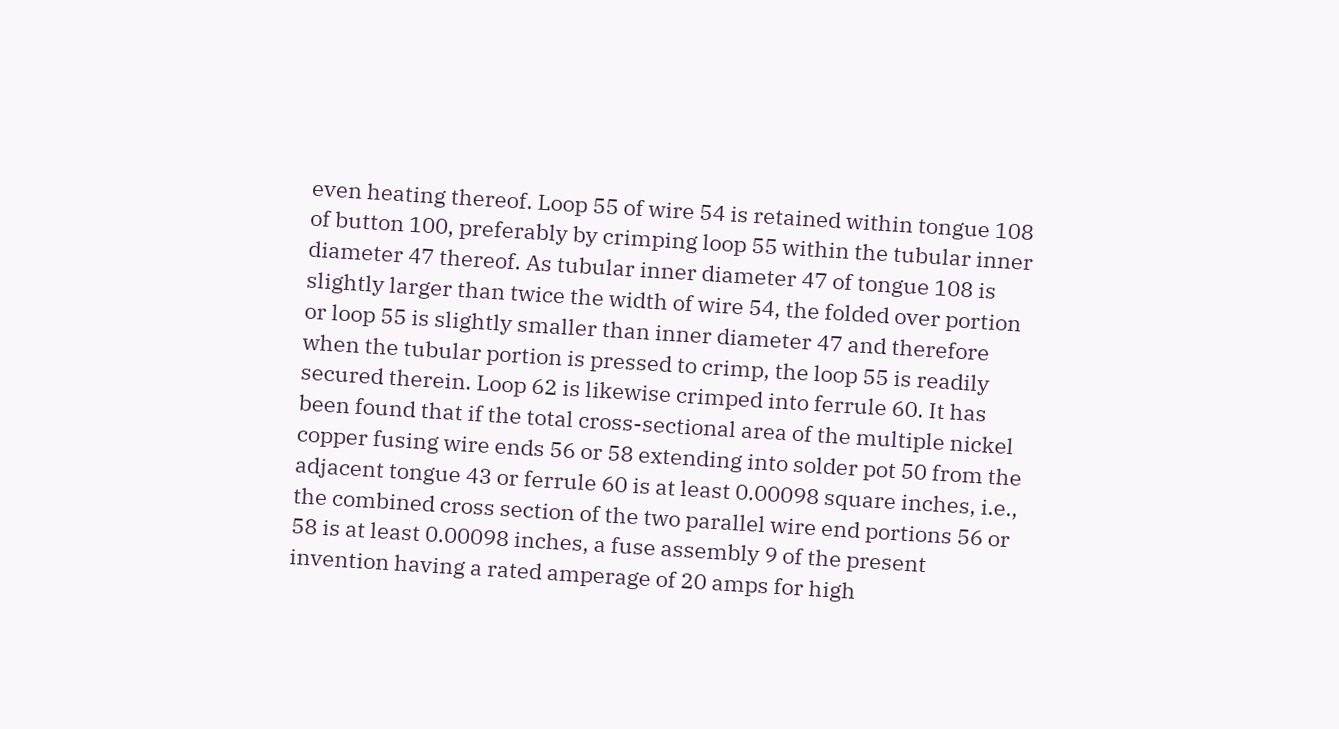even heating thereof. Loop 55 of wire 54 is retained within tongue 108 of button 100, preferably by crimping loop 55 within the tubular inner diameter 47 thereof. As tubular inner diameter 47 of tongue 108 is slightly larger than twice the width of wire 54, the folded over portion or loop 55 is slightly smaller than inner diameter 47 and therefore when the tubular portion is pressed to crimp, the loop 55 is readily secured therein. Loop 62 is likewise crimped into ferrule 60. It has been found that if the total cross-sectional area of the multiple nickel copper fusing wire ends 56 or 58 extending into solder pot 50 from the adjacent tongue 43 or ferrule 60 is at least 0.00098 square inches, i.e., the combined cross section of the two parallel wire end portions 56 or 58 is at least 0.00098 inches, a fuse assembly 9 of the present invention having a rated amperage of 20 amps for high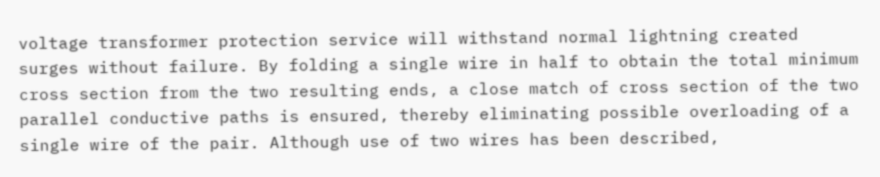voltage transformer protection service will withstand normal lightning created surges without failure. By folding a single wire in half to obtain the total minimum cross section from the two resulting ends, a close match of cross section of the two parallel conductive paths is ensured, thereby eliminating possible overloading of a single wire of the pair. Although use of two wires has been described,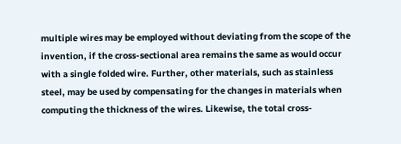multiple wires may be employed without deviating from the scope of the invention, if the cross-sectional area remains the same as would occur with a single folded wire. Further, other materials, such as stainless steel, may be used by compensating for the changes in materials when computing the thickness of the wires. Likewise, the total cross-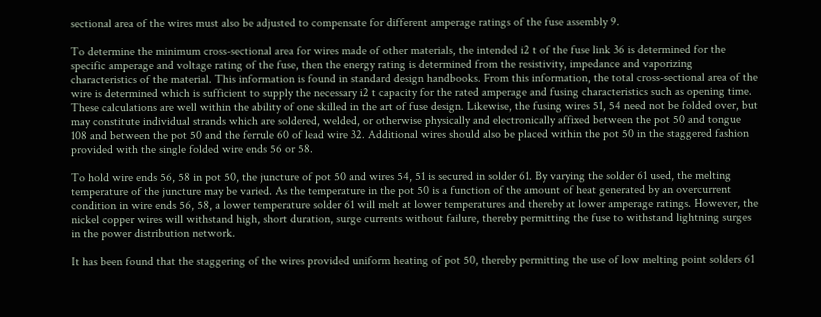sectional area of the wires must also be adjusted to compensate for different amperage ratings of the fuse assembly 9.

To determine the minimum cross-sectional area for wires made of other materials, the intended i2 t of the fuse link 36 is determined for the specific amperage and voltage rating of the fuse, then the energy rating is determined from the resistivity, impedance and vaporizing characteristics of the material. This information is found in standard design handbooks. From this information, the total cross-sectional area of the wire is determined which is sufficient to supply the necessary i2 t capacity for the rated amperage and fusing characteristics such as opening time. These calculations are well within the ability of one skilled in the art of fuse design. Likewise, the fusing wires 51, 54 need not be folded over, but may constitute individual strands which are soldered, welded, or otherwise physically and electronically affixed between the pot 50 and tongue 108 and between the pot 50 and the ferrule 60 of lead wire 32. Additional wires should also be placed within the pot 50 in the staggered fashion provided with the single folded wire ends 56 or 58.

To hold wire ends 56, 58 in pot 50, the juncture of pot 50 and wires 54, 51 is secured in solder 61. By varying the solder 61 used, the melting temperature of the juncture may be varied. As the temperature in the pot 50 is a function of the amount of heat generated by an overcurrent condition in wire ends 56, 58, a lower temperature solder 61 will melt at lower temperatures and thereby at lower amperage ratings. However, the nickel copper wires will withstand high, short duration, surge currents without failure, thereby permitting the fuse to withstand lightning surges in the power distribution network.

It has been found that the staggering of the wires provided uniform heating of pot 50, thereby permitting the use of low melting point solders 61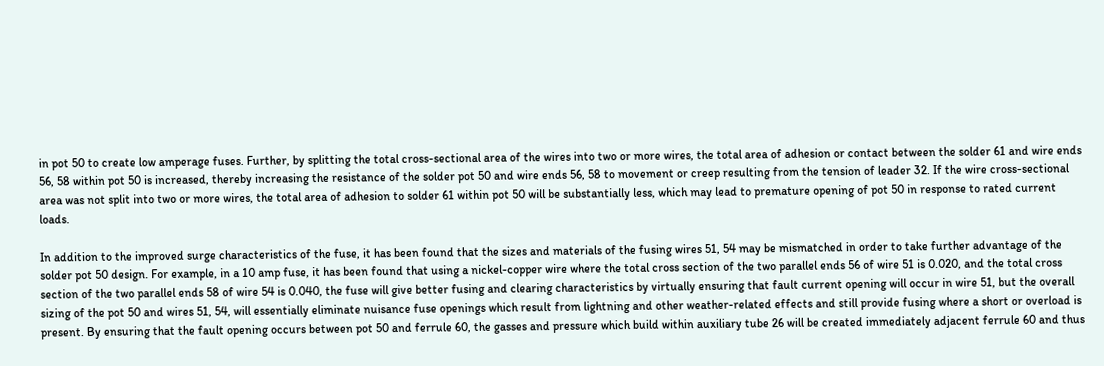in pot 50 to create low amperage fuses. Further, by splitting the total cross-sectional area of the wires into two or more wires, the total area of adhesion or contact between the solder 61 and wire ends 56, 58 within pot 50 is increased, thereby increasing the resistance of the solder pot 50 and wire ends 56, 58 to movement or creep resulting from the tension of leader 32. If the wire cross-sectional area was not split into two or more wires, the total area of adhesion to solder 61 within pot 50 will be substantially less, which may lead to premature opening of pot 50 in response to rated current loads.

In addition to the improved surge characteristics of the fuse, it has been found that the sizes and materials of the fusing wires 51, 54 may be mismatched in order to take further advantage of the solder pot 50 design. For example, in a 10 amp fuse, it has been found that using a nickel-copper wire where the total cross section of the two parallel ends 56 of wire 51 is 0.020, and the total cross section of the two parallel ends 58 of wire 54 is 0.040, the fuse will give better fusing and clearing characteristics by virtually ensuring that fault current opening will occur in wire 51, but the overall sizing of the pot 50 and wires 51, 54, will essentially eliminate nuisance fuse openings which result from lightning and other weather-related effects and still provide fusing where a short or overload is present. By ensuring that the fault opening occurs between pot 50 and ferrule 60, the gasses and pressure which build within auxiliary tube 26 will be created immediately adjacent ferrule 60 and thus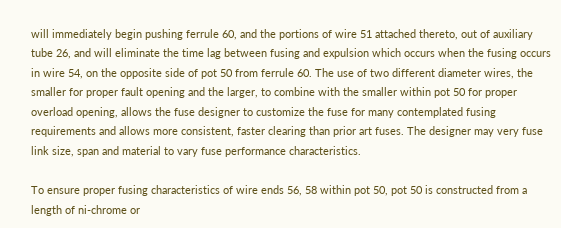will immediately begin pushing ferrule 60, and the portions of wire 51 attached thereto, out of auxiliary tube 26, and will eliminate the time lag between fusing and expulsion which occurs when the fusing occurs in wire 54, on the opposite side of pot 50 from ferrule 60. The use of two different diameter wires, the smaller for proper fault opening and the larger, to combine with the smaller within pot 50 for proper overload opening, allows the fuse designer to customize the fuse for many contemplated fusing requirements and allows more consistent, faster clearing than prior art fuses. The designer may very fuse link size, span and material to vary fuse performance characteristics.

To ensure proper fusing characteristics of wire ends 56, 58 within pot 50, pot 50 is constructed from a length of ni-chrome or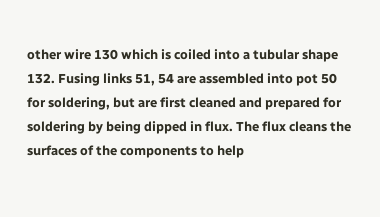other wire 130 which is coiled into a tubular shape 132. Fusing links 51, 54 are assembled into pot 50 for soldering, but are first cleaned and prepared for soldering by being dipped in flux. The flux cleans the surfaces of the components to help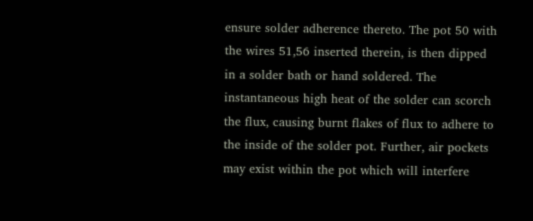ensure solder adherence thereto. The pot 50 with the wires 51,56 inserted therein, is then dipped in a solder bath or hand soldered. The instantaneous high heat of the solder can scorch the flux, causing burnt flakes of flux to adhere to the inside of the solder pot. Further, air pockets may exist within the pot which will interfere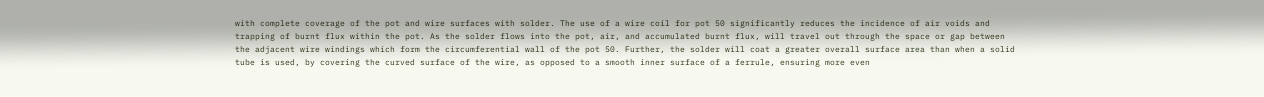with complete coverage of the pot and wire surfaces with solder. The use of a wire coil for pot 50 significantly reduces the incidence of air voids and trapping of burnt flux within the pot. As the solder flows into the pot, air, and accumulated burnt flux, will travel out through the space or gap between the adjacent wire windings which form the circumferential wall of the pot 50. Further, the solder will coat a greater overall surface area than when a solid tube is used, by covering the curved surface of the wire, as opposed to a smooth inner surface of a ferrule, ensuring more even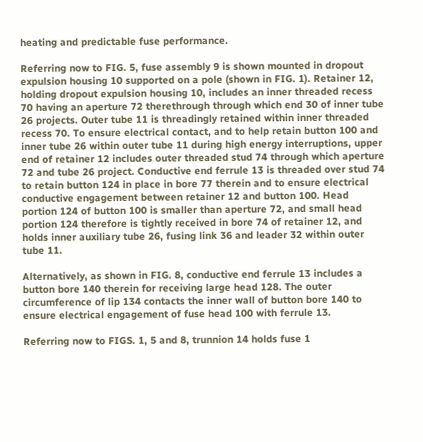heating and predictable fuse performance.

Referring now to FIG. 5, fuse assembly 9 is shown mounted in dropout expulsion housing 10 supported on a pole (shown in FIG. 1). Retainer 12, holding dropout expulsion housing 10, includes an inner threaded recess 70 having an aperture 72 therethrough through which end 30 of inner tube 26 projects. Outer tube 11 is threadingly retained within inner threaded recess 70. To ensure electrical contact, and to help retain button 100 and inner tube 26 within outer tube 11 during high energy interruptions, upper end of retainer 12 includes outer threaded stud 74 through which aperture 72 and tube 26 project. Conductive end ferrule 13 is threaded over stud 74 to retain button 124 in place in bore 77 therein and to ensure electrical conductive engagement between retainer 12 and button 100. Head portion 124 of button 100 is smaller than aperture 72, and small head portion 124 therefore is tightly received in bore 74 of retainer 12, and holds inner auxiliary tube 26, fusing link 36 and leader 32 within outer tube 11.

Alternatively, as shown in FIG. 8, conductive end ferrule 13 includes a button bore 140 therein for receiving large head 128. The outer circumference of lip 134 contacts the inner wall of button bore 140 to ensure electrical engagement of fuse head 100 with ferrule 13.

Referring now to FIGS. 1, 5 and 8, trunnion 14 holds fuse 1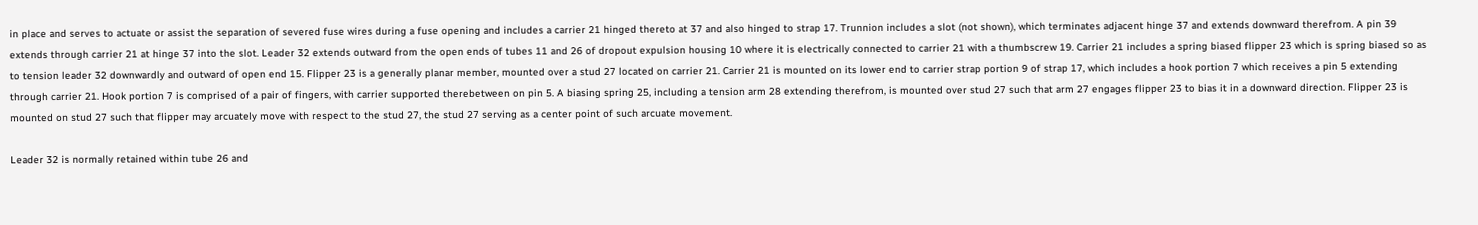in place and serves to actuate or assist the separation of severed fuse wires during a fuse opening and includes a carrier 21 hinged thereto at 37 and also hinged to strap 17. Trunnion includes a slot (not shown), which terminates adjacent hinge 37 and extends downward therefrom. A pin 39 extends through carrier 21 at hinge 37 into the slot. Leader 32 extends outward from the open ends of tubes 11 and 26 of dropout expulsion housing 10 where it is electrically connected to carrier 21 with a thumbscrew 19. Carrier 21 includes a spring biased flipper 23 which is spring biased so as to tension leader 32 downwardly and outward of open end 15. Flipper 23 is a generally planar member, mounted over a stud 27 located on carrier 21. Carrier 21 is mounted on its lower end to carrier strap portion 9 of strap 17, which includes a hook portion 7 which receives a pin 5 extending through carrier 21. Hook portion 7 is comprised of a pair of fingers, with carrier supported therebetween on pin 5. A biasing spring 25, including a tension arm 28 extending therefrom, is mounted over stud 27 such that arm 27 engages flipper 23 to bias it in a downward direction. Flipper 23 is mounted on stud 27 such that flipper may arcuately move with respect to the stud 27, the stud 27 serving as a center point of such arcuate movement.

Leader 32 is normally retained within tube 26 and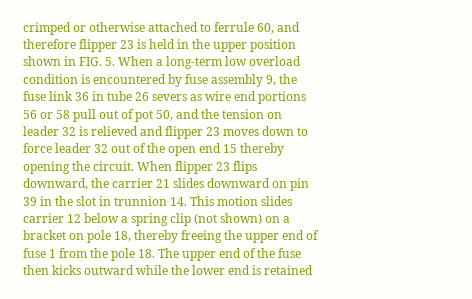crimped or otherwise attached to ferrule 60, and therefore flipper 23 is held in the upper position shown in FIG. 5. When a long-term low overload condition is encountered by fuse assembly 9, the fuse link 36 in tube 26 severs as wire end portions 56 or 58 pull out of pot 50, and the tension on leader 32 is relieved and flipper 23 moves down to force leader 32 out of the open end 15 thereby opening the circuit. When flipper 23 flips downward, the carrier 21 slides downward on pin 39 in the slot in trunnion 14. This motion slides carrier 12 below a spring clip (not shown) on a bracket on pole 18, thereby freeing the upper end of fuse 1 from the pole 18. The upper end of the fuse then kicks outward while the lower end is retained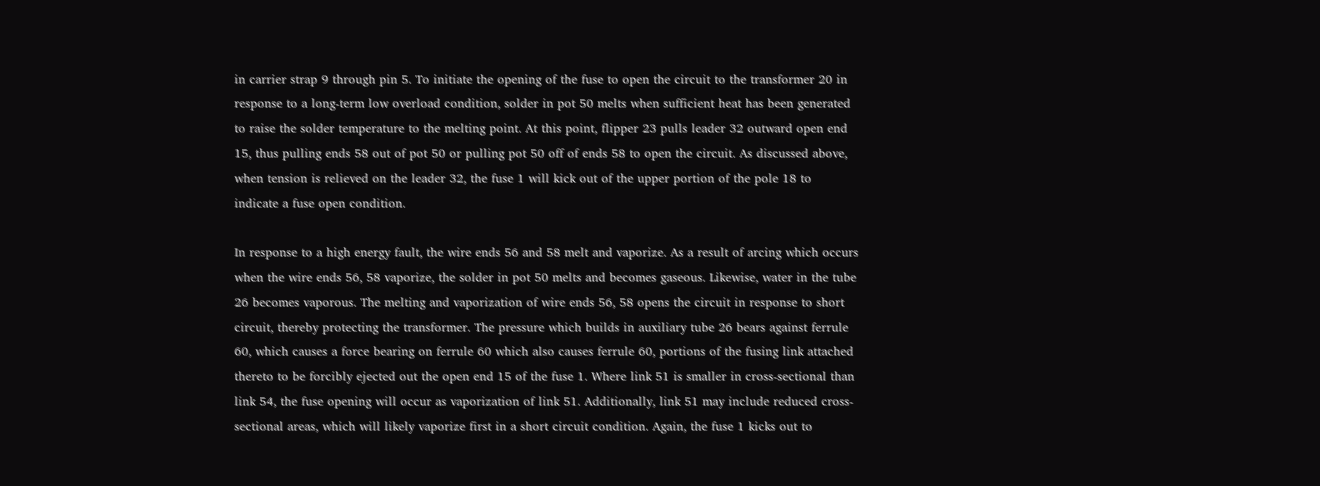in carrier strap 9 through pin 5. To initiate the opening of the fuse to open the circuit to the transformer 20 in response to a long-term low overload condition, solder in pot 50 melts when sufficient heat has been generated to raise the solder temperature to the melting point. At this point, flipper 23 pulls leader 32 outward open end 15, thus pulling ends 58 out of pot 50 or pulling pot 50 off of ends 58 to open the circuit. As discussed above, when tension is relieved on the leader 32, the fuse 1 will kick out of the upper portion of the pole 18 to indicate a fuse open condition.

In response to a high energy fault, the wire ends 56 and 58 melt and vaporize. As a result of arcing which occurs when the wire ends 56, 58 vaporize, the solder in pot 50 melts and becomes gaseous. Likewise, water in the tube 26 becomes vaporous. The melting and vaporization of wire ends 56, 58 opens the circuit in response to short circuit, thereby protecting the transformer. The pressure which builds in auxiliary tube 26 bears against ferrule 60, which causes a force bearing on ferrule 60 which also causes ferrule 60, portions of the fusing link attached thereto to be forcibly ejected out the open end 15 of the fuse 1. Where link 51 is smaller in cross-sectional than link 54, the fuse opening will occur as vaporization of link 51. Additionally, link 51 may include reduced cross-sectional areas, which will likely vaporize first in a short circuit condition. Again, the fuse 1 kicks out to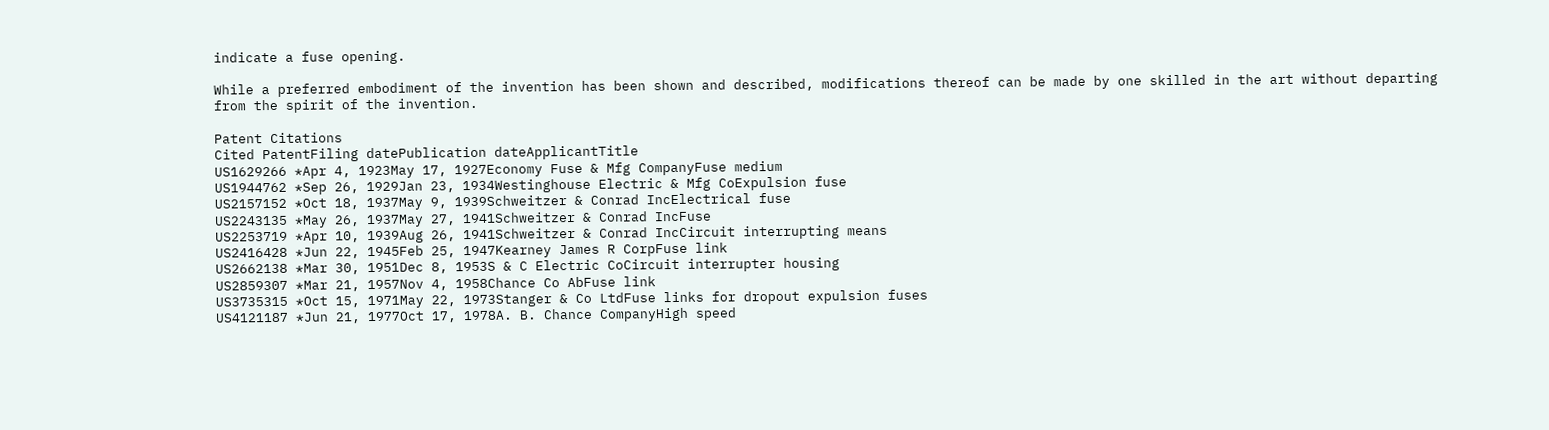indicate a fuse opening.

While a preferred embodiment of the invention has been shown and described, modifications thereof can be made by one skilled in the art without departing from the spirit of the invention.

Patent Citations
Cited PatentFiling datePublication dateApplicantTitle
US1629266 *Apr 4, 1923May 17, 1927Economy Fuse & Mfg CompanyFuse medium
US1944762 *Sep 26, 1929Jan 23, 1934Westinghouse Electric & Mfg CoExpulsion fuse
US2157152 *Oct 18, 1937May 9, 1939Schweitzer & Conrad IncElectrical fuse
US2243135 *May 26, 1937May 27, 1941Schweitzer & Conrad IncFuse
US2253719 *Apr 10, 1939Aug 26, 1941Schweitzer & Conrad IncCircuit interrupting means
US2416428 *Jun 22, 1945Feb 25, 1947Kearney James R CorpFuse link
US2662138 *Mar 30, 1951Dec 8, 1953S & C Electric CoCircuit interrupter housing
US2859307 *Mar 21, 1957Nov 4, 1958Chance Co AbFuse link
US3735315 *Oct 15, 1971May 22, 1973Stanger & Co LtdFuse links for dropout expulsion fuses
US4121187 *Jun 21, 1977Oct 17, 1978A. B. Chance CompanyHigh speed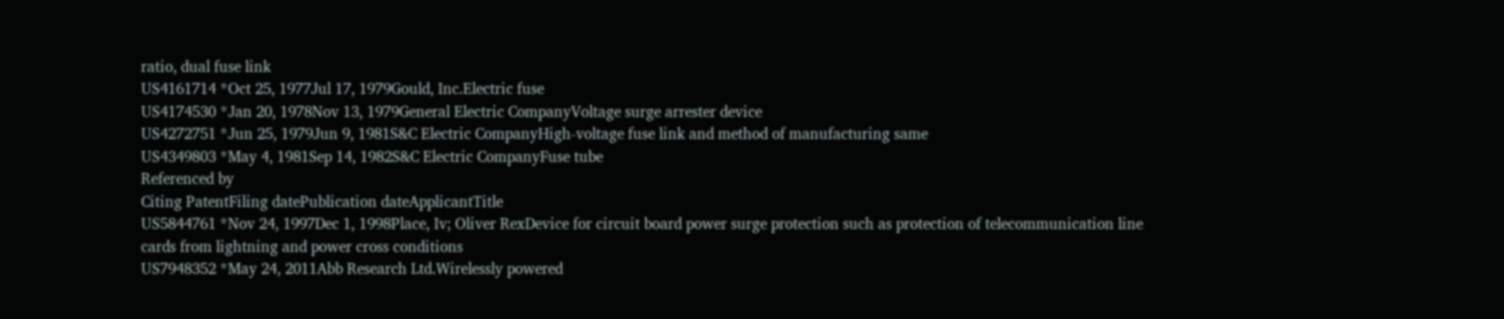ratio, dual fuse link
US4161714 *Oct 25, 1977Jul 17, 1979Gould, Inc.Electric fuse
US4174530 *Jan 20, 1978Nov 13, 1979General Electric CompanyVoltage surge arrester device
US4272751 *Jun 25, 1979Jun 9, 1981S&C Electric CompanyHigh-voltage fuse link and method of manufacturing same
US4349803 *May 4, 1981Sep 14, 1982S&C Electric CompanyFuse tube
Referenced by
Citing PatentFiling datePublication dateApplicantTitle
US5844761 *Nov 24, 1997Dec 1, 1998Place, Iv; Oliver RexDevice for circuit board power surge protection such as protection of telecommunication line cards from lightning and power cross conditions
US7948352 *May 24, 2011Abb Research Ltd.Wirelessly powered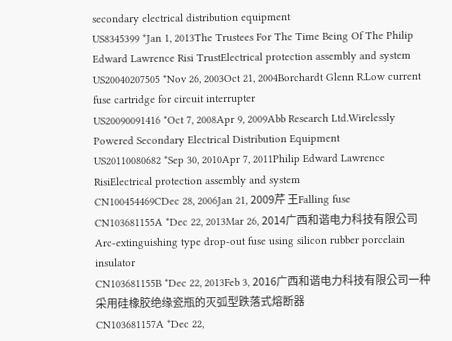secondary electrical distribution equipment
US8345399 *Jan 1, 2013The Trustees For The Time Being Of The Philip Edward Lawrence Risi TrustElectrical protection assembly and system
US20040207505 *Nov 26, 2003Oct 21, 2004Borchardt Glenn R.Low current fuse cartridge for circuit interrupter
US20090091416 *Oct 7, 2008Apr 9, 2009Abb Research Ltd.Wirelessly Powered Secondary Electrical Distribution Equipment
US20110080682 *Sep 30, 2010Apr 7, 2011Philip Edward Lawrence RisiElectrical protection assembly and system
CN100454469CDec 28, 2006Jan 21, 2009芹 王Falling fuse
CN103681155A *Dec 22, 2013Mar 26, 2014广西和谐电力科技有限公司Arc-extinguishing type drop-out fuse using silicon rubber porcelain insulator
CN103681155B *Dec 22, 2013Feb 3, 2016广西和谐电力科技有限公司一种采用硅橡胶绝缘瓷瓶的灭弧型跌落式熔断器
CN103681157A *Dec 22,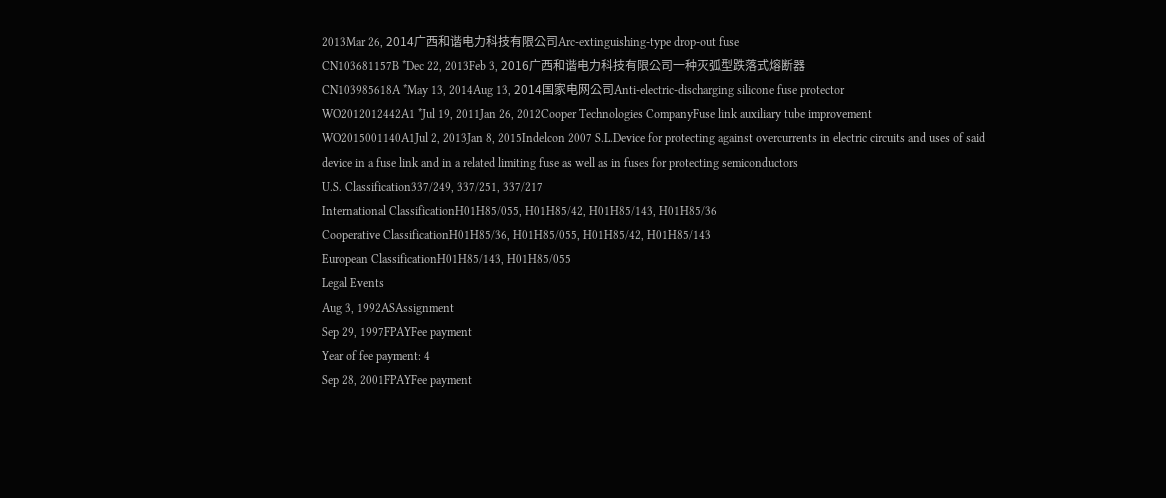2013Mar 26, 2014广西和谐电力科技有限公司Arc-extinguishing-type drop-out fuse
CN103681157B *Dec 22, 2013Feb 3, 2016广西和谐电力科技有限公司一种灭弧型跌落式熔断器
CN103985618A *May 13, 2014Aug 13, 2014国家电网公司Anti-electric-discharging silicone fuse protector
WO2012012442A1 *Jul 19, 2011Jan 26, 2012Cooper Technologies CompanyFuse link auxiliary tube improvement
WO2015001140A1Jul 2, 2013Jan 8, 2015Indelcon 2007 S.L.Device for protecting against overcurrents in electric circuits and uses of said device in a fuse link and in a related limiting fuse as well as in fuses for protecting semiconductors
U.S. Classification337/249, 337/251, 337/217
International ClassificationH01H85/055, H01H85/42, H01H85/143, H01H85/36
Cooperative ClassificationH01H85/36, H01H85/055, H01H85/42, H01H85/143
European ClassificationH01H85/143, H01H85/055
Legal Events
Aug 3, 1992ASAssignment
Sep 29, 1997FPAYFee payment
Year of fee payment: 4
Sep 28, 2001FPAYFee payment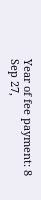Year of fee payment: 8
Sep 27,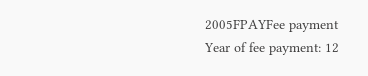2005FPAYFee payment
Year of fee payment: 12